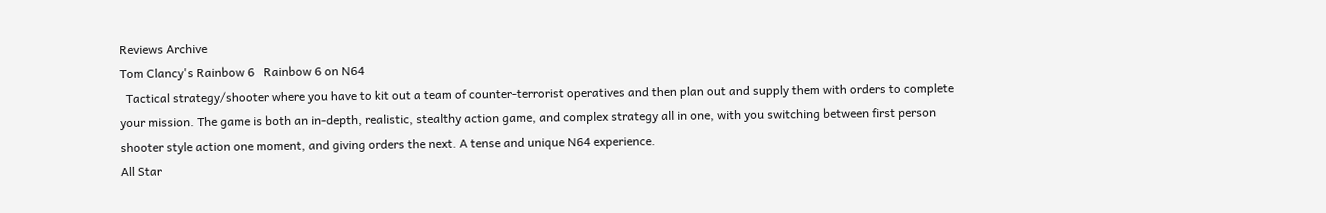Reviews Archive
Tom Clancy's Rainbow 6   Rainbow 6 on N64
  Tactical strategy/shooter where you have to kit out a team of counter-terrorist operatives and then plan out and supply them with orders to complete your mission. The game is both an in-depth, realistic, stealthy action game, and complex strategy all in one, with you switching between first person shooter style action one moment, and giving orders the next. A tense and unique N64 experience.
All Star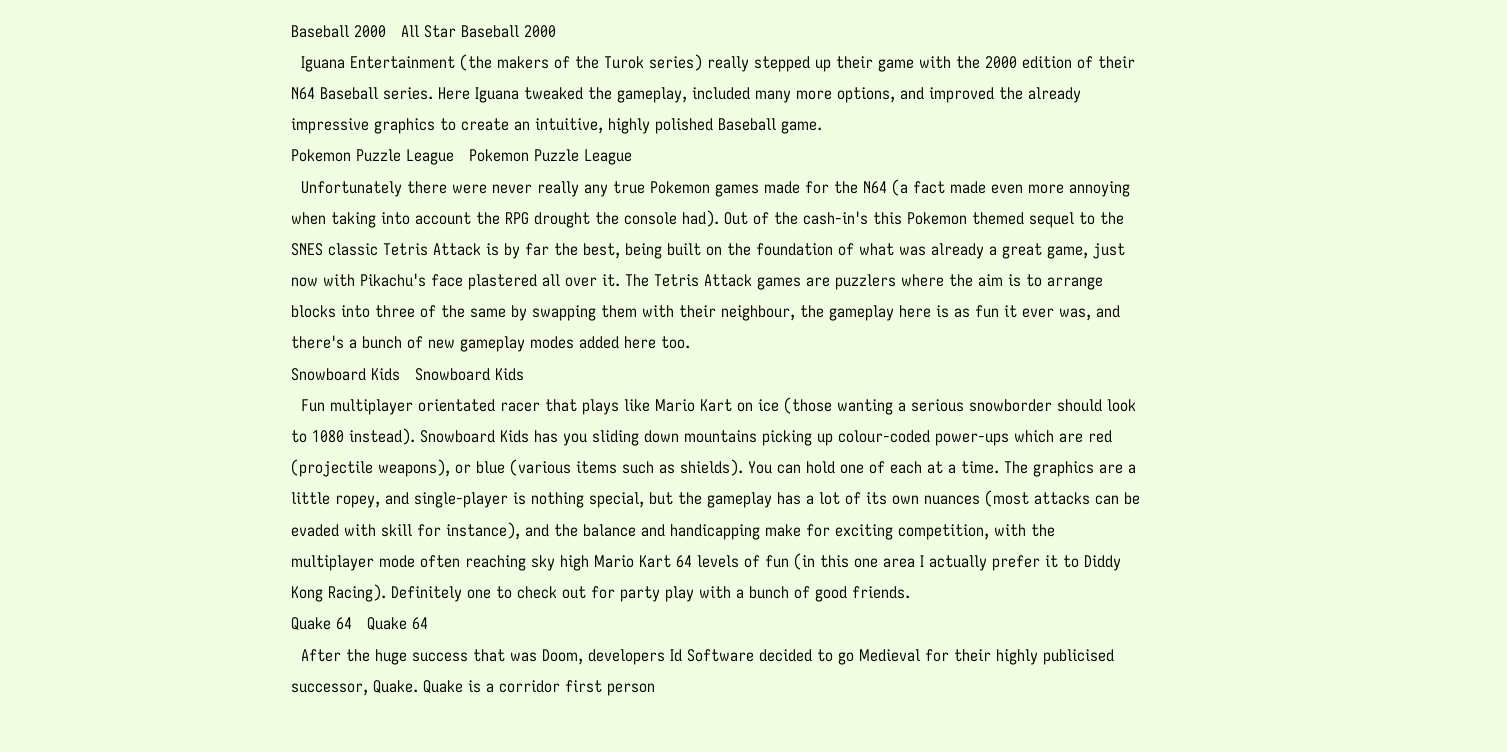Baseball 2000   All Star Baseball 2000
  Iguana Entertainment (the makers of the Turok series) really stepped up their game with the 2000 edition of their N64 Baseball series. Here Iguana tweaked the gameplay, included many more options, and improved the already impressive graphics to create an intuitive, highly polished Baseball game.
Pokemon Puzzle League   Pokemon Puzzle League
  Unfortunately there were never really any true Pokemon games made for the N64 (a fact made even more annoying when taking into account the RPG drought the console had). Out of the cash-in's this Pokemon themed sequel to the SNES classic Tetris Attack is by far the best, being built on the foundation of what was already a great game, just now with Pikachu's face plastered all over it. The Tetris Attack games are puzzlers where the aim is to arrange blocks into three of the same by swapping them with their neighbour, the gameplay here is as fun it ever was, and there's a bunch of new gameplay modes added here too.
Snowboard Kids   Snowboard Kids
  Fun multiplayer orientated racer that plays like Mario Kart on ice (those wanting a serious snowborder should look to 1080 instead). Snowboard Kids has you sliding down mountains picking up colour-coded power-ups which are red (projectile weapons), or blue (various items such as shields). You can hold one of each at a time. The graphics are a little ropey, and single-player is nothing special, but the gameplay has a lot of its own nuances (most attacks can be evaded with skill for instance), and the balance and handicapping make for exciting competition, with the multiplayer mode often reaching sky high Mario Kart 64 levels of fun (in this one area I actually prefer it to Diddy Kong Racing). Definitely one to check out for party play with a bunch of good friends.
Quake 64   Quake 64
  After the huge success that was Doom, developers Id Software decided to go Medieval for their highly publicised successor, Quake. Quake is a corridor first person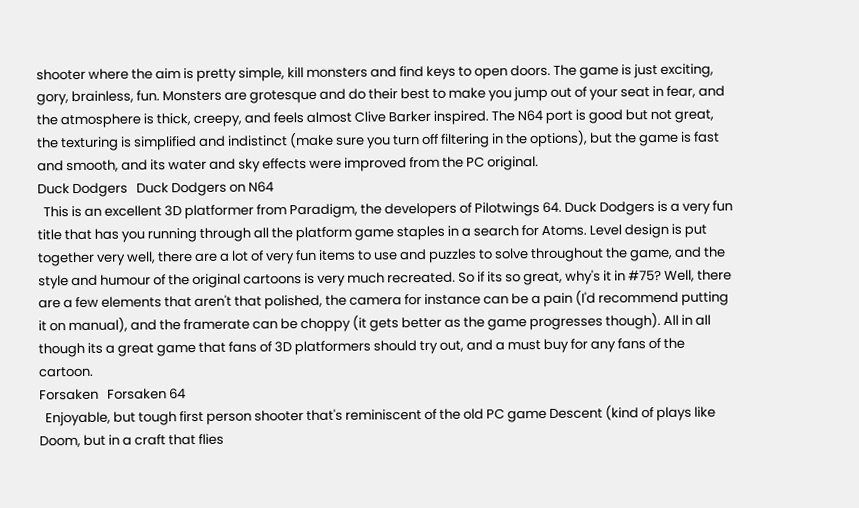shooter where the aim is pretty simple, kill monsters and find keys to open doors. The game is just exciting, gory, brainless, fun. Monsters are grotesque and do their best to make you jump out of your seat in fear, and the atmosphere is thick, creepy, and feels almost Clive Barker inspired. The N64 port is good but not great, the texturing is simplified and indistinct (make sure you turn off filtering in the options), but the game is fast and smooth, and its water and sky effects were improved from the PC original.
Duck Dodgers   Duck Dodgers on N64
  This is an excellent 3D platformer from Paradigm, the developers of Pilotwings 64. Duck Dodgers is a very fun title that has you running through all the platform game staples in a search for Atoms. Level design is put together very well, there are a lot of very fun items to use and puzzles to solve throughout the game, and the style and humour of the original cartoons is very much recreated. So if its so great, why's it in #75? Well, there are a few elements that aren't that polished, the camera for instance can be a pain (I'd recommend putting it on manual), and the framerate can be choppy (it gets better as the game progresses though). All in all though its a great game that fans of 3D platformers should try out, and a must buy for any fans of the cartoon.
Forsaken   Forsaken 64
  Enjoyable, but tough first person shooter that's reminiscent of the old PC game Descent (kind of plays like Doom, but in a craft that flies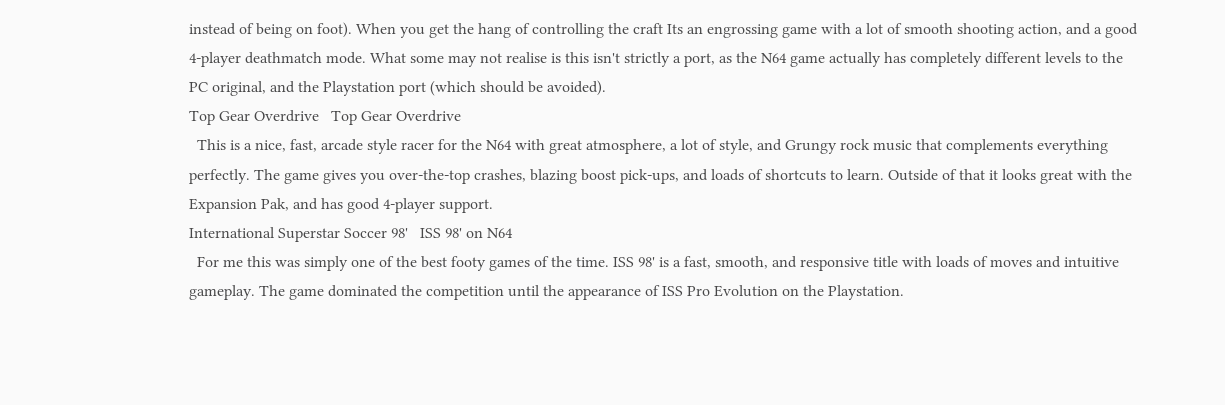instead of being on foot). When you get the hang of controlling the craft Its an engrossing game with a lot of smooth shooting action, and a good 4-player deathmatch mode. What some may not realise is this isn't strictly a port, as the N64 game actually has completely different levels to the PC original, and the Playstation port (which should be avoided).
Top Gear Overdrive   Top Gear Overdrive
  This is a nice, fast, arcade style racer for the N64 with great atmosphere, a lot of style, and Grungy rock music that complements everything perfectly. The game gives you over-the-top crashes, blazing boost pick-ups, and loads of shortcuts to learn. Outside of that it looks great with the Expansion Pak, and has good 4-player support.
International Superstar Soccer 98'   ISS 98' on N64
  For me this was simply one of the best footy games of the time. ISS 98' is a fast, smooth, and responsive title with loads of moves and intuitive gameplay. The game dominated the competition until the appearance of ISS Pro Evolution on the Playstation.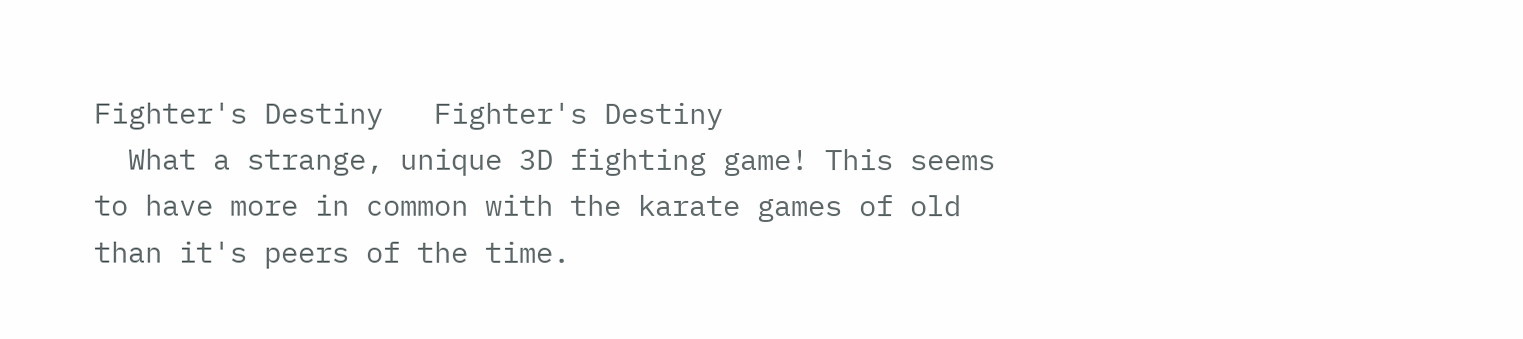Fighter's Destiny   Fighter's Destiny
  What a strange, unique 3D fighting game! This seems to have more in common with the karate games of old than it's peers of the time.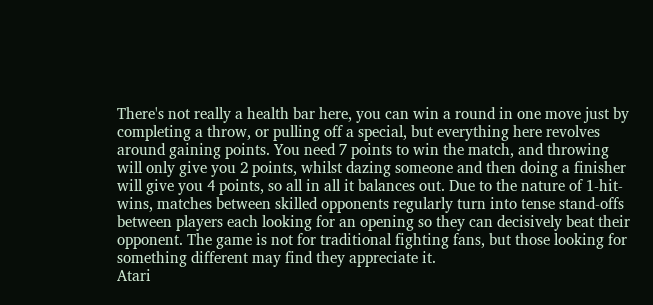There's not really a health bar here, you can win a round in one move just by completing a throw, or pulling off a special, but everything here revolves around gaining points. You need 7 points to win the match, and throwing will only give you 2 points, whilst dazing someone and then doing a finisher will give you 4 points, so all in all it balances out. Due to the nature of 1-hit-wins, matches between skilled opponents regularly turn into tense stand-offs between players each looking for an opening so they can decisively beat their opponent. The game is not for traditional fighting fans, but those looking for something different may find they appreciate it.
Atari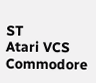ST
Atari VCS
Commodore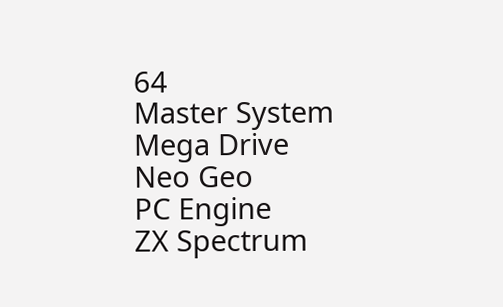64
Master System
Mega Drive
Neo Geo
PC Engine
ZX Spectrum